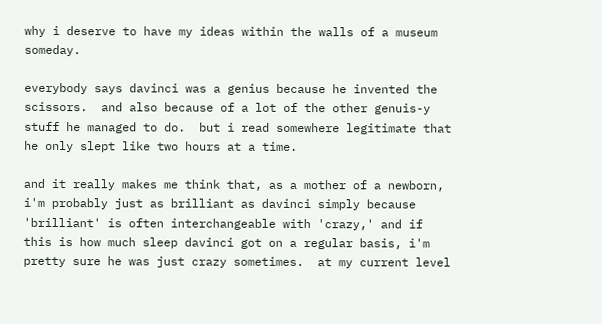why i deserve to have my ideas within the walls of a museum someday.

everybody says davinci was a genius because he invented the scissors.  and also because of a lot of the other genuis-y stuff he managed to do.  but i read somewhere legitimate that he only slept like two hours at a time.

and it really makes me think that, as a mother of a newborn, i'm probably just as brilliant as davinci simply because 'brilliant' is often interchangeable with 'crazy,' and if this is how much sleep davinci got on a regular basis, i'm pretty sure he was just crazy sometimes.  at my current level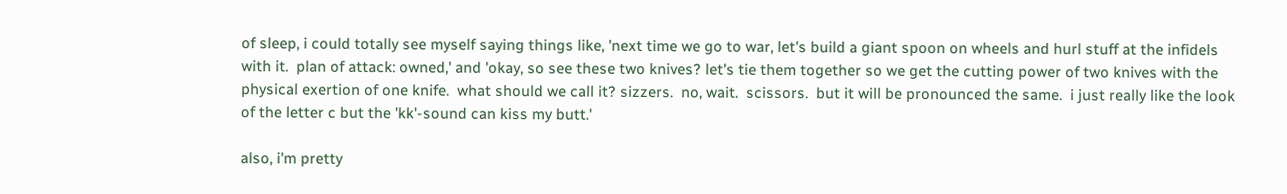of sleep, i could totally see myself saying things like, 'next time we go to war, let's build a giant spoon on wheels and hurl stuff at the infidels with it.  plan of attack: owned,' and 'okay, so see these two knives? let's tie them together so we get the cutting power of two knives with the physical exertion of one knife.  what should we call it? sizzers.  no, wait.  scissors.  but it will be pronounced the same.  i just really like the look of the letter c but the 'kk'-sound can kiss my butt.'

also, i'm pretty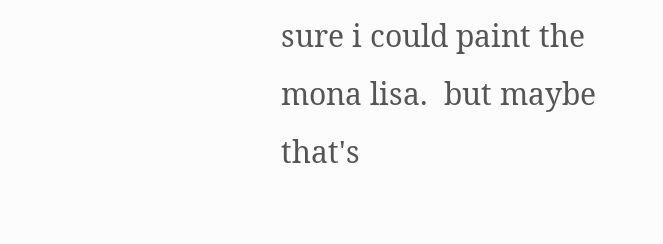sure i could paint the mona lisa.  but maybe that's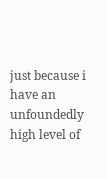just because i have an unfoundedly high level of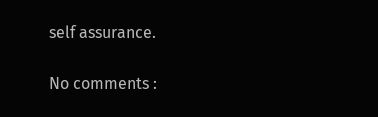self assurance.

No comments :